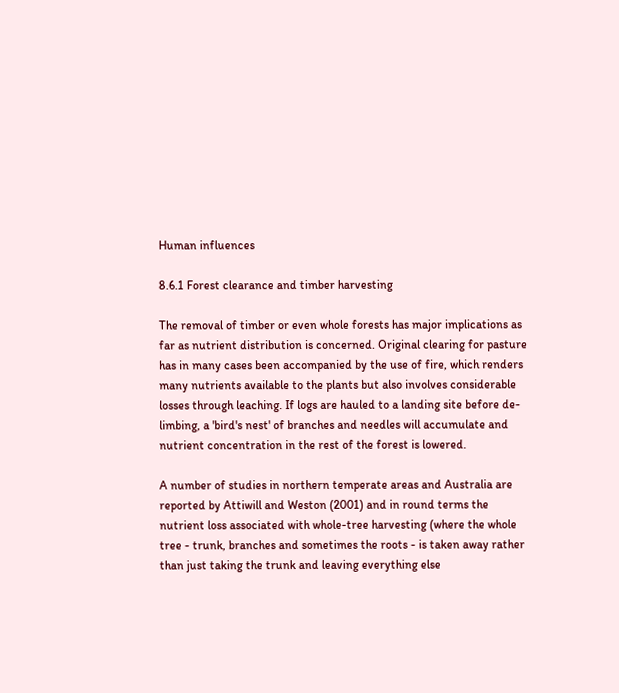Human influences

8.6.1 Forest clearance and timber harvesting

The removal of timber or even whole forests has major implications as far as nutrient distribution is concerned. Original clearing for pasture has in many cases been accompanied by the use of fire, which renders many nutrients available to the plants but also involves considerable losses through leaching. If logs are hauled to a landing site before de-limbing, a 'bird's nest' of branches and needles will accumulate and nutrient concentration in the rest of the forest is lowered.

A number of studies in northern temperate areas and Australia are reported by Attiwill and Weston (2001) and in round terms the nutrient loss associated with whole-tree harvesting (where the whole tree - trunk, branches and sometimes the roots - is taken away rather than just taking the trunk and leaving everything else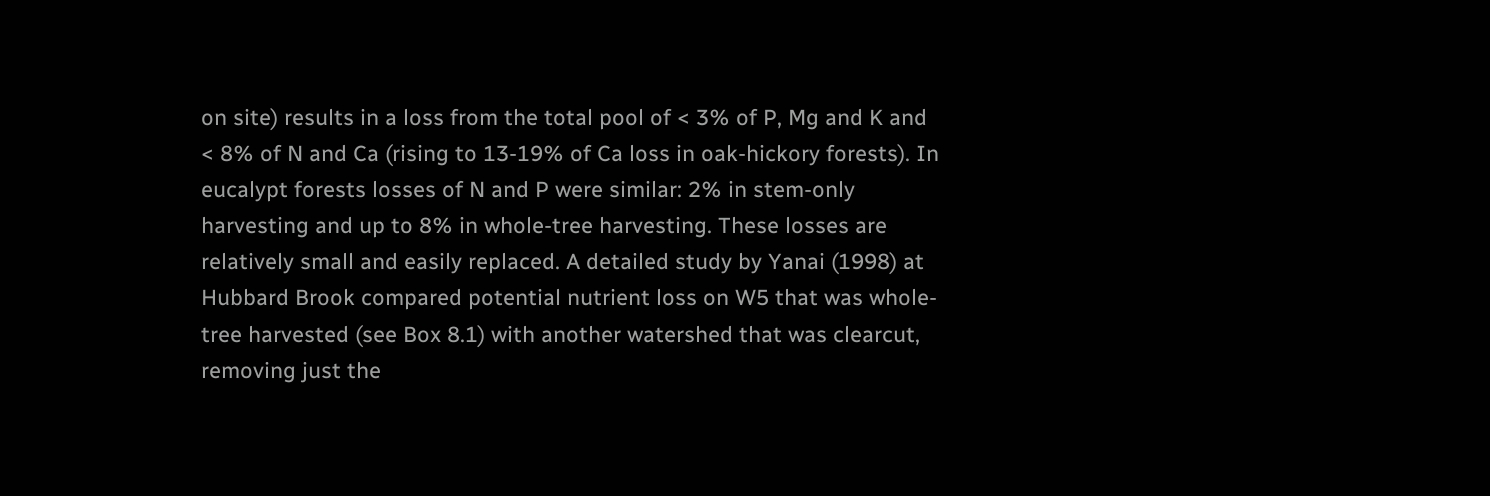on site) results in a loss from the total pool of < 3% of P, Mg and K and < 8% of N and Ca (rising to 13-19% of Ca loss in oak-hickory forests). In eucalypt forests losses of N and P were similar: 2% in stem-only harvesting and up to 8% in whole-tree harvesting. These losses are relatively small and easily replaced. A detailed study by Yanai (1998) at Hubbard Brook compared potential nutrient loss on W5 that was whole-tree harvested (see Box 8.1) with another watershed that was clearcut, removing just the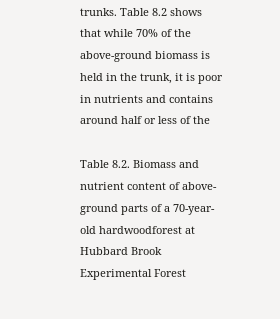trunks. Table 8.2 shows that while 70% of the above-ground biomass is held in the trunk, it is poor in nutrients and contains around half or less of the

Table 8.2. Biomass and nutrient content of above-ground parts of a 70-year-old hardwoodforest at Hubbard Brook Experimental Forest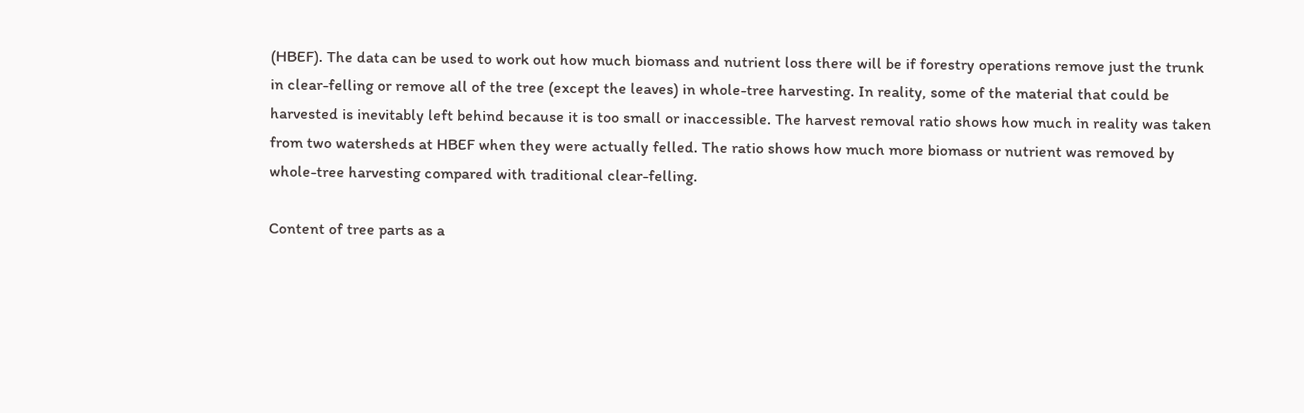(HBEF). The data can be used to work out how much biomass and nutrient loss there will be if forestry operations remove just the trunk in clear-felling or remove all of the tree (except the leaves) in whole-tree harvesting. In reality, some of the material that could be harvested is inevitably left behind because it is too small or inaccessible. The harvest removal ratio shows how much in reality was taken from two watersheds at HBEF when they were actually felled. The ratio shows how much more biomass or nutrient was removed by whole-tree harvesting compared with traditional clear-felling.

Content of tree parts as a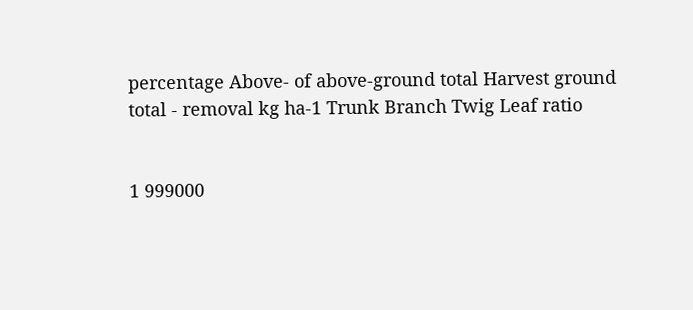percentage Above- of above-ground total Harvest ground total - removal kg ha-1 Trunk Branch Twig Leaf ratio


1 999000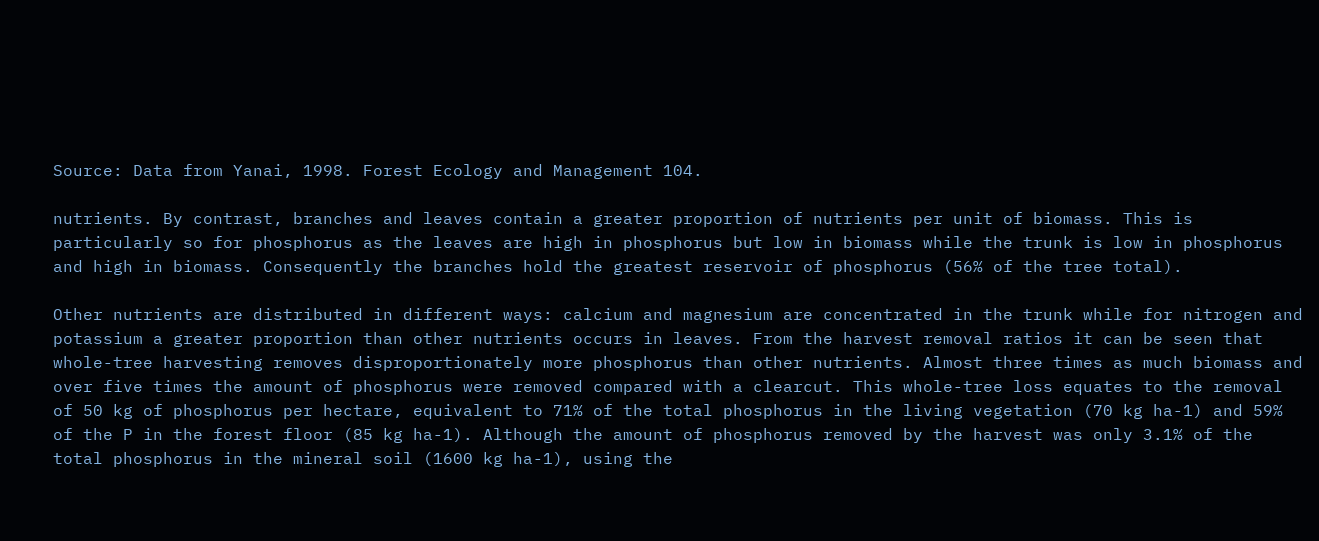Source: Data from Yanai, 1998. Forest Ecology and Management 104.

nutrients. By contrast, branches and leaves contain a greater proportion of nutrients per unit of biomass. This is particularly so for phosphorus as the leaves are high in phosphorus but low in biomass while the trunk is low in phosphorus and high in biomass. Consequently the branches hold the greatest reservoir of phosphorus (56% of the tree total).

Other nutrients are distributed in different ways: calcium and magnesium are concentrated in the trunk while for nitrogen and potassium a greater proportion than other nutrients occurs in leaves. From the harvest removal ratios it can be seen that whole-tree harvesting removes disproportionately more phosphorus than other nutrients. Almost three times as much biomass and over five times the amount of phosphorus were removed compared with a clearcut. This whole-tree loss equates to the removal of 50 kg of phosphorus per hectare, equivalent to 71% of the total phosphorus in the living vegetation (70 kg ha-1) and 59% of the P in the forest floor (85 kg ha-1). Although the amount of phosphorus removed by the harvest was only 3.1% of the total phosphorus in the mineral soil (1600 kg ha-1), using the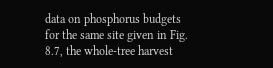data on phosphorus budgets for the same site given in Fig. 8.7, the whole-tree harvest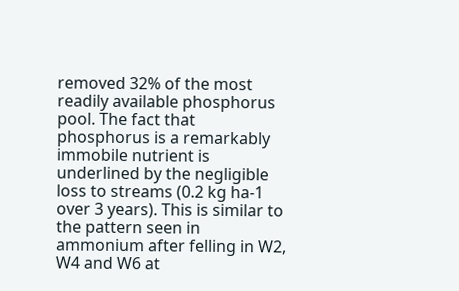removed 32% of the most readily available phosphorus pool. The fact that phosphorus is a remarkably immobile nutrient is underlined by the negligible loss to streams (0.2 kg ha-1 over 3 years). This is similar to the pattern seen in ammonium after felling in W2, W4 and W6 at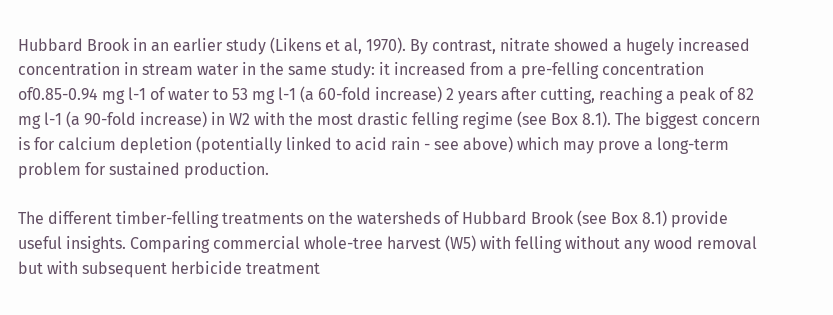Hubbard Brook in an earlier study (Likens et al, 1970). By contrast, nitrate showed a hugely increased concentration in stream water in the same study: it increased from a pre-felling concentration of0.85-0.94 mg l-1 of water to 53 mg l-1 (a 60-fold increase) 2 years after cutting, reaching a peak of 82 mg l-1 (a 90-fold increase) in W2 with the most drastic felling regime (see Box 8.1). The biggest concern is for calcium depletion (potentially linked to acid rain - see above) which may prove a long-term problem for sustained production.

The different timber-felling treatments on the watersheds of Hubbard Brook (see Box 8.1) provide useful insights. Comparing commercial whole-tree harvest (W5) with felling without any wood removal but with subsequent herbicide treatment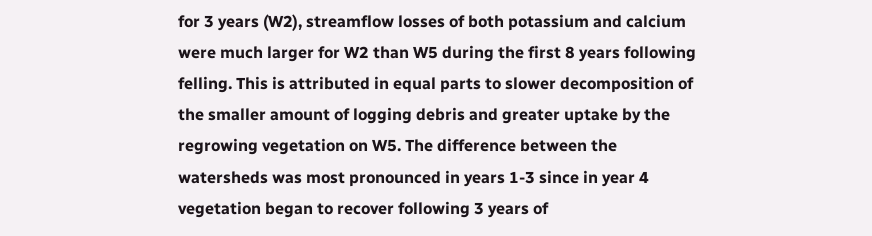for 3 years (W2), streamflow losses of both potassium and calcium were much larger for W2 than W5 during the first 8 years following felling. This is attributed in equal parts to slower decomposition of the smaller amount of logging debris and greater uptake by the regrowing vegetation on W5. The difference between the watersheds was most pronounced in years 1-3 since in year 4 vegetation began to recover following 3 years of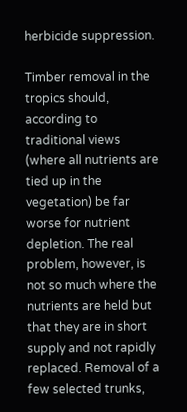herbicide suppression.

Timber removal in the tropics should, according to traditional views (where all nutrients are tied up in the vegetation) be far worse for nutrient depletion. The real problem, however, is not so much where the nutrients are held but that they are in short supply and not rapidly replaced. Removal of a few selected trunks,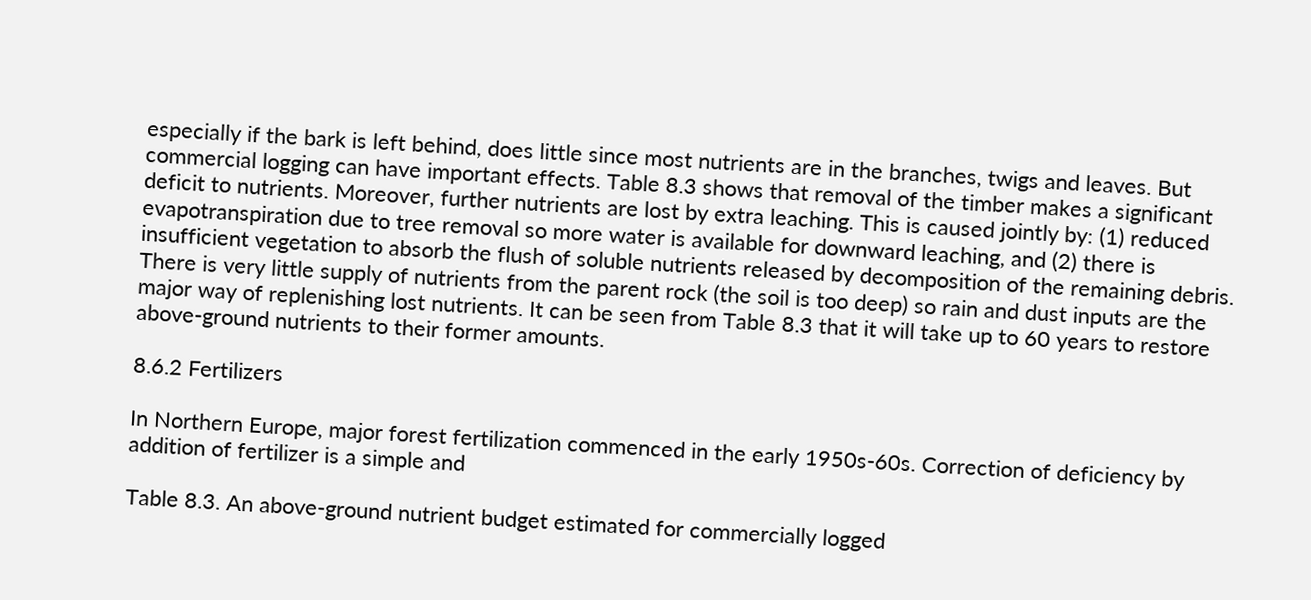especially if the bark is left behind, does little since most nutrients are in the branches, twigs and leaves. But commercial logging can have important effects. Table 8.3 shows that removal of the timber makes a significant deficit to nutrients. Moreover, further nutrients are lost by extra leaching. This is caused jointly by: (1) reduced evapotranspiration due to tree removal so more water is available for downward leaching, and (2) there is insufficient vegetation to absorb the flush of soluble nutrients released by decomposition of the remaining debris. There is very little supply of nutrients from the parent rock (the soil is too deep) so rain and dust inputs are the major way of replenishing lost nutrients. It can be seen from Table 8.3 that it will take up to 60 years to restore above-ground nutrients to their former amounts.

8.6.2 Fertilizers

In Northern Europe, major forest fertilization commenced in the early 1950s-60s. Correction of deficiency by addition of fertilizer is a simple and

Table 8.3. An above-ground nutrient budget estimated for commercially logged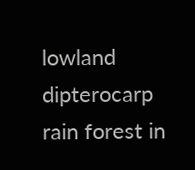lowland dipterocarp rain forest in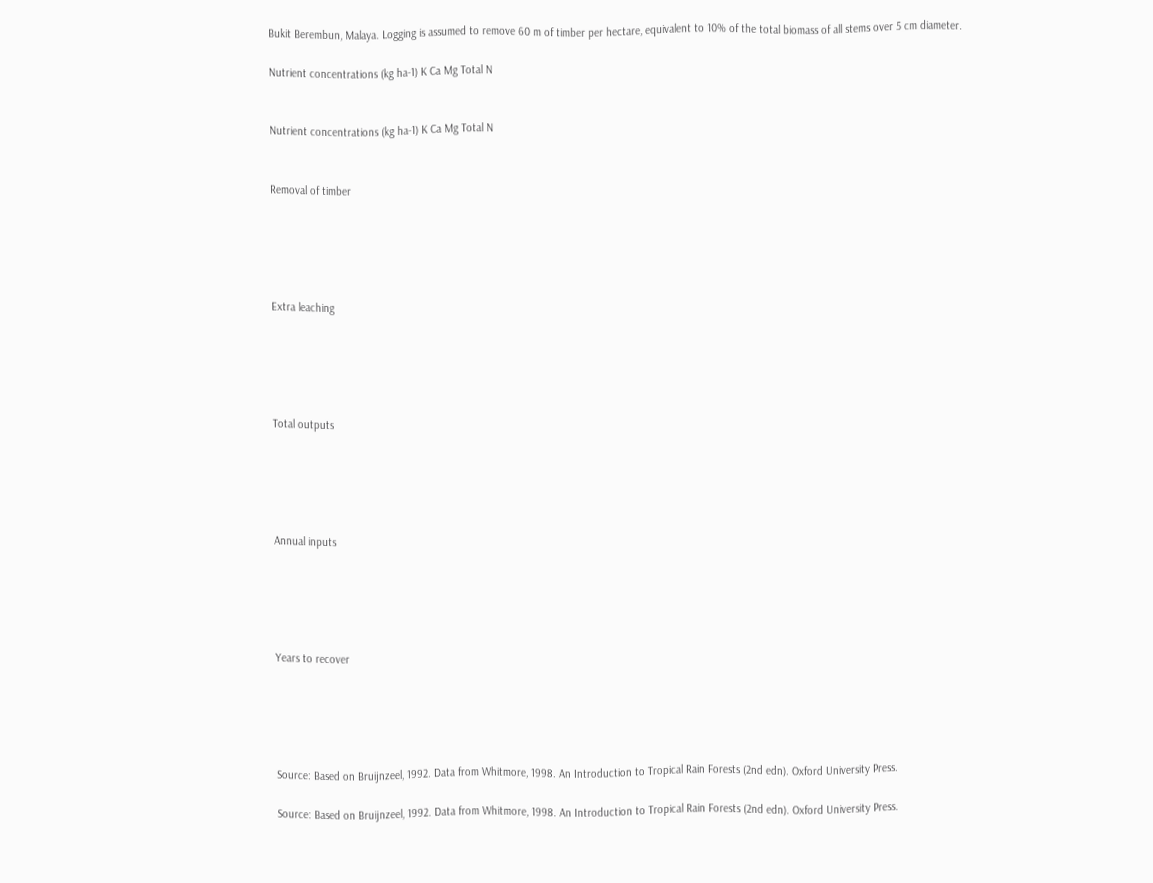Bukit Berembun, Malaya. Logging is assumed to remove 60 m of timber per hectare, equivalent to 10% of the total biomass of all stems over 5 cm diameter.

Nutrient concentrations (kg ha-1) K Ca Mg Total N


Nutrient concentrations (kg ha-1) K Ca Mg Total N


Removal of timber





Extra leaching





Total outputs





Annual inputs





Years to recover





Source: Based on Bruijnzeel, 1992. Data from Whitmore, 1998. An Introduction to Tropical Rain Forests (2nd edn). Oxford University Press.

Source: Based on Bruijnzeel, 1992. Data from Whitmore, 1998. An Introduction to Tropical Rain Forests (2nd edn). Oxford University Press.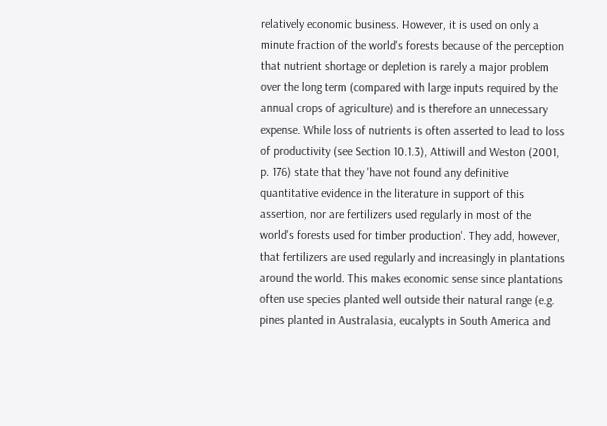relatively economic business. However, it is used on only a minute fraction of the world's forests because of the perception that nutrient shortage or depletion is rarely a major problem over the long term (compared with large inputs required by the annual crops of agriculture) and is therefore an unnecessary expense. While loss of nutrients is often asserted to lead to loss of productivity (see Section 10.1.3), Attiwill and Weston (2001, p. 176) state that they 'have not found any definitive quantitative evidence in the literature in support of this assertion, nor are fertilizers used regularly in most of the world's forests used for timber production'. They add, however, that fertilizers are used regularly and increasingly in plantations around the world. This makes economic sense since plantations often use species planted well outside their natural range (e.g. pines planted in Australasia, eucalypts in South America and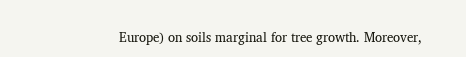Europe) on soils marginal for tree growth. Moreover,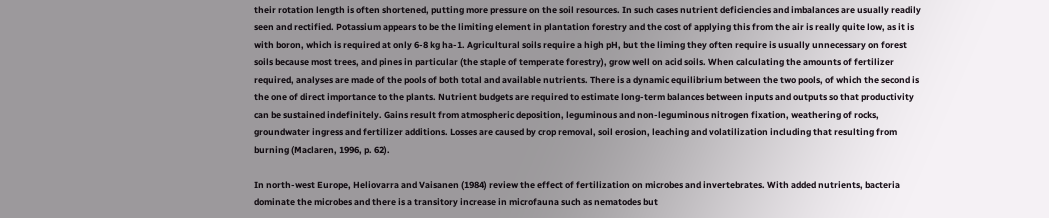their rotation length is often shortened, putting more pressure on the soil resources. In such cases nutrient deficiencies and imbalances are usually readily seen and rectified. Potassium appears to be the limiting element in plantation forestry and the cost of applying this from the air is really quite low, as it is with boron, which is required at only 6-8 kg ha-1. Agricultural soils require a high pH, but the liming they often require is usually unnecessary on forest soils because most trees, and pines in particular (the staple of temperate forestry), grow well on acid soils. When calculating the amounts of fertilizer required, analyses are made of the pools of both total and available nutrients. There is a dynamic equilibrium between the two pools, of which the second is the one of direct importance to the plants. Nutrient budgets are required to estimate long-term balances between inputs and outputs so that productivity can be sustained indefinitely. Gains result from atmospheric deposition, leguminous and non-leguminous nitrogen fixation, weathering of rocks, groundwater ingress and fertilizer additions. Losses are caused by crop removal, soil erosion, leaching and volatilization including that resulting from burning (Maclaren, 1996, p. 62).

In north-west Europe, Heliovarra and Vaisanen (1984) review the effect of fertilization on microbes and invertebrates. With added nutrients, bacteria dominate the microbes and there is a transitory increase in microfauna such as nematodes but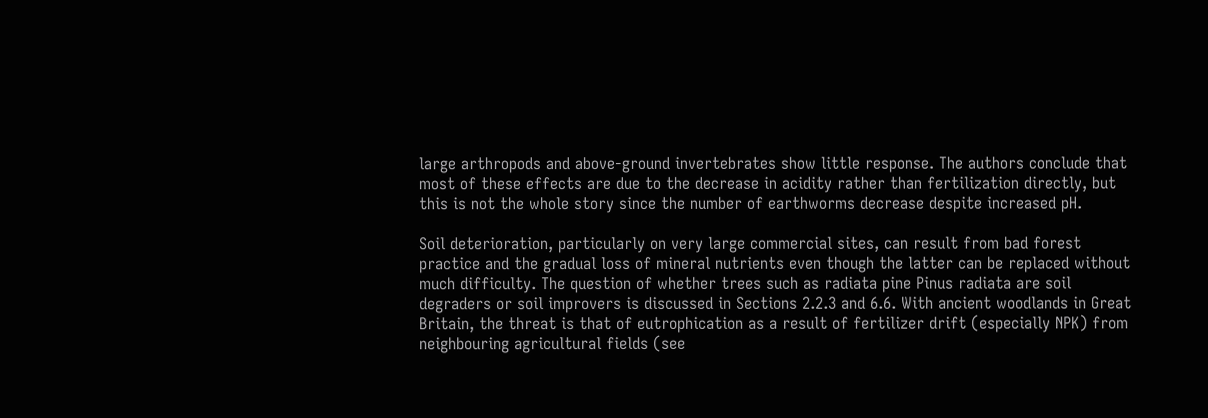large arthropods and above-ground invertebrates show little response. The authors conclude that most of these effects are due to the decrease in acidity rather than fertilization directly, but this is not the whole story since the number of earthworms decrease despite increased pH.

Soil deterioration, particularly on very large commercial sites, can result from bad forest practice and the gradual loss of mineral nutrients even though the latter can be replaced without much difficulty. The question of whether trees such as radiata pine Pinus radiata are soil degraders or soil improvers is discussed in Sections 2.2.3 and 6.6. With ancient woodlands in Great Britain, the threat is that of eutrophication as a result of fertilizer drift (especially NPK) from neighbouring agricultural fields (see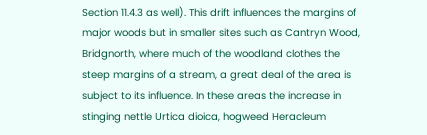Section 11.4.3 as well). This drift influences the margins of major woods but in smaller sites such as Cantryn Wood, Bridgnorth, where much of the woodland clothes the steep margins of a stream, a great deal of the area is subject to its influence. In these areas the increase in stinging nettle Urtica dioica, hogweed Heracleum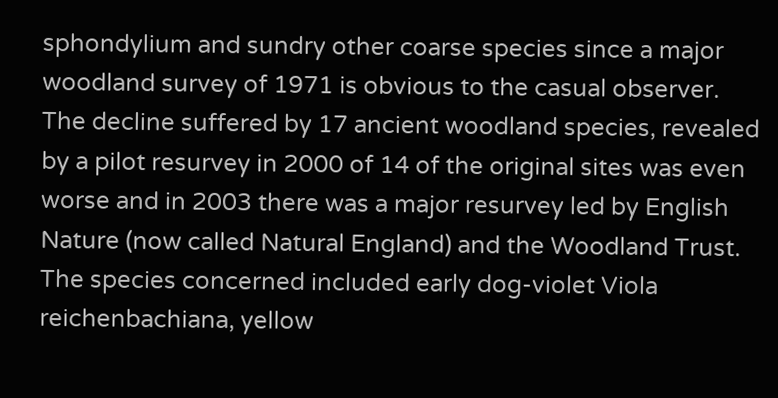sphondylium and sundry other coarse species since a major woodland survey of 1971 is obvious to the casual observer. The decline suffered by 17 ancient woodland species, revealed by a pilot resurvey in 2000 of 14 of the original sites was even worse and in 2003 there was a major resurvey led by English Nature (now called Natural England) and the Woodland Trust. The species concerned included early dog-violet Viola reichenbachiana, yellow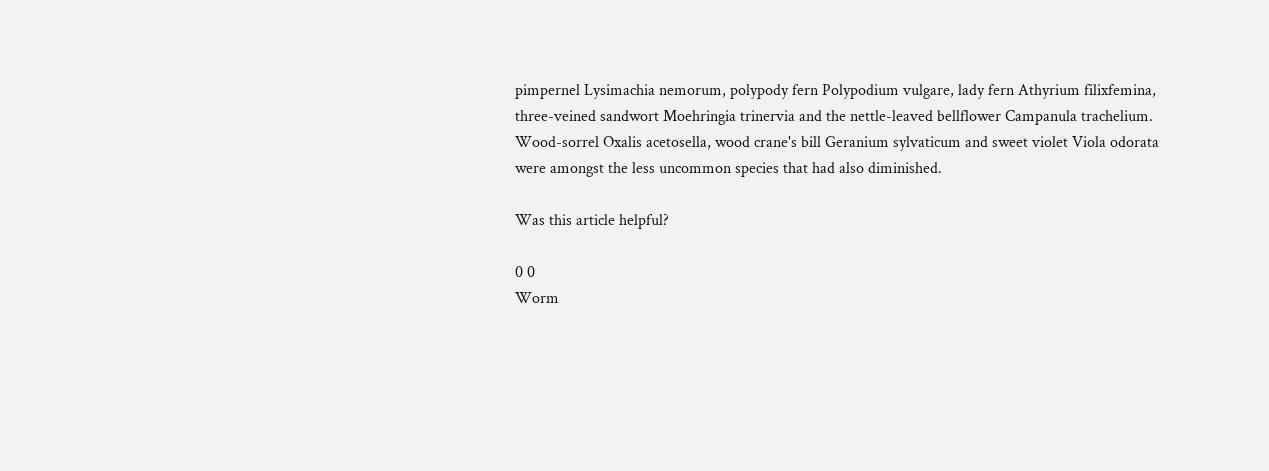pimpernel Lysimachia nemorum, polypody fern Polypodium vulgare, lady fern Athyrium filixfemina, three-veined sandwort Moehringia trinervia and the nettle-leaved bellflower Campanula trachelium. Wood-sorrel Oxalis acetosella, wood crane's bill Geranium sylvaticum and sweet violet Viola odorata were amongst the less uncommon species that had also diminished.

Was this article helpful?

0 0
Worm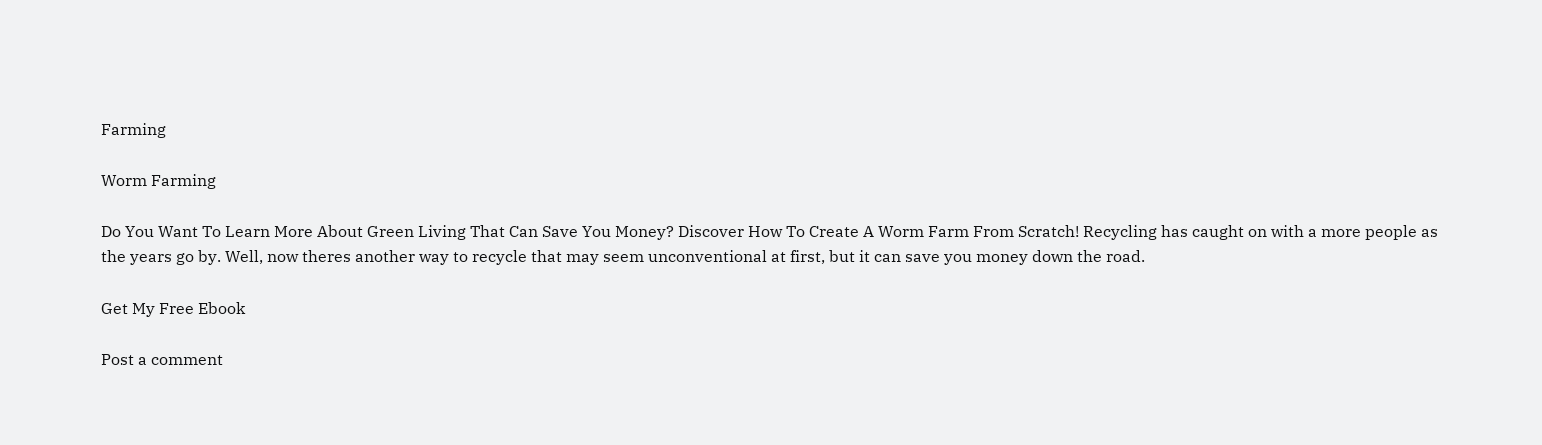Farming

Worm Farming

Do You Want To Learn More About Green Living That Can Save You Money? Discover How To Create A Worm Farm From Scratch! Recycling has caught on with a more people as the years go by. Well, now theres another way to recycle that may seem unconventional at first, but it can save you money down the road.

Get My Free Ebook

Post a comment